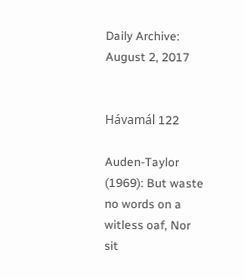Daily Archive: August 2, 2017


Hávamál 122

Auden-Taylor (1969): But waste no words on a witless oaf, Nor sit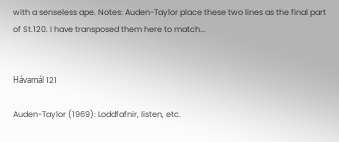with a senseless ape. Notes: Auden-Taylor place these two lines as the final part of St.120. I have transposed them here to match...


Hávamál 121

Auden-Taylor (1969): Loddfafnir, listen, etc.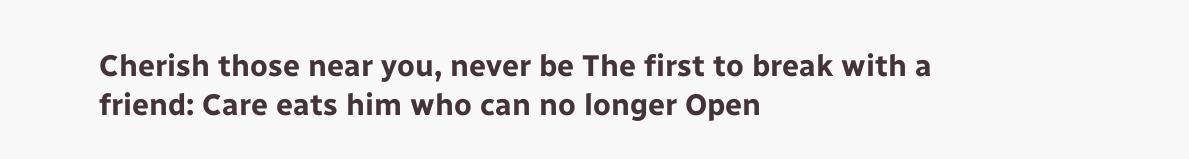Cherish those near you, never be The first to break with a friend: Care eats him who can no longer Open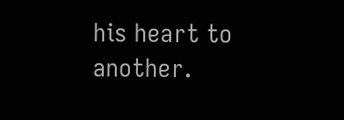his heart to another.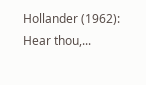Hollander (1962): Hear thou,...